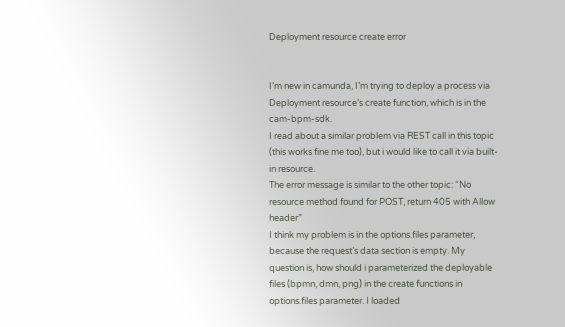Deployment resource create error


I’m new in camunda, I’m trying to deploy a process via Deployment resource’s create function, which is in the cam-bpm-sdk.
I read about a similar problem via REST call in this topic (this works fine me too), but i would like to call it via built-in resource.
The error message is similar to the other topic: “No resource method found for POST, return 405 with Allow header”
I think my problem is in the options.files parameter, because the request’s data section is empty. My question is, how should i parameterized the deployable files (bpmn, dmn, png) in the create functions in options.files parameter. I loaded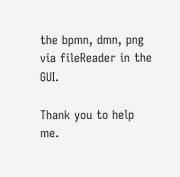the bpmn, dmn, png via fileReader in the GUI.

Thank you to help me.